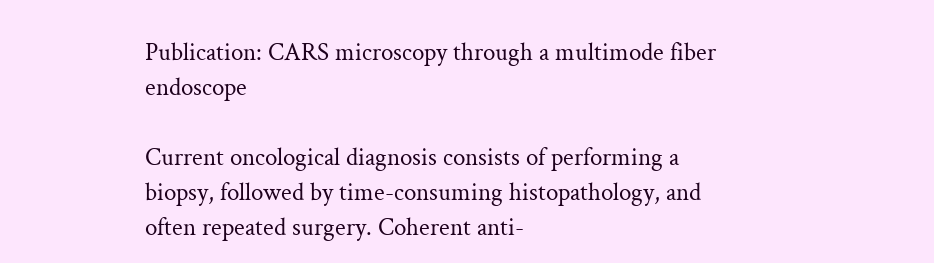Publication: CARS microscopy through a multimode fiber endoscope

Current oncological diagnosis consists of performing a biopsy, followed by time-consuming histopathology, and often repeated surgery. Coherent anti-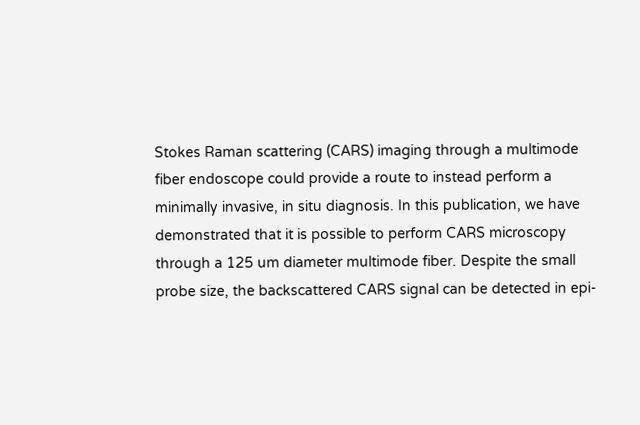Stokes Raman scattering (CARS) imaging through a multimode fiber endoscope could provide a route to instead perform a minimally invasive, in situ diagnosis. In this publication, we have demonstrated that it is possible to perform CARS microscopy through a 125 um diameter multimode fiber. Despite the small probe size, the backscattered CARS signal can be detected in epi-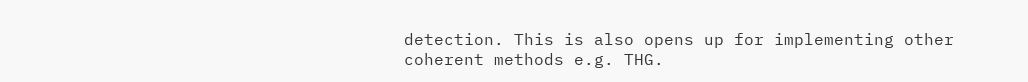detection. This is also opens up for implementing other coherent methods e.g. THG.